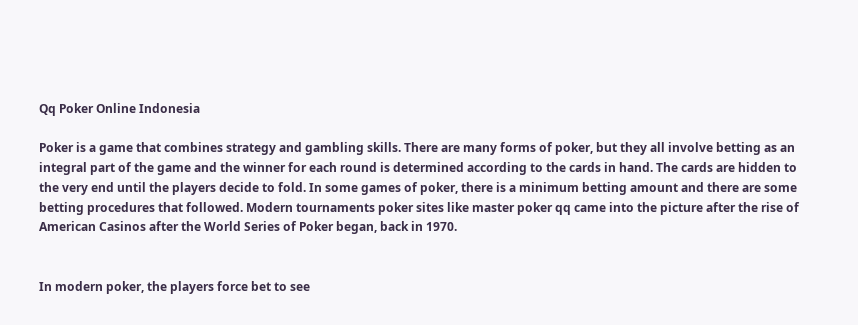Qq Poker Online Indonesia

Poker is a game that combines strategy and gambling skills. There are many forms of poker, but they all involve betting as an integral part of the game and the winner for each round is determined according to the cards in hand. The cards are hidden to the very end until the players decide to fold. In some games of poker, there is a minimum betting amount and there are some betting procedures that followed. Modern tournaments poker sites like master poker qq came into the picture after the rise of American Casinos after the World Series of Poker began, back in 1970.


In modern poker, the players force bet to see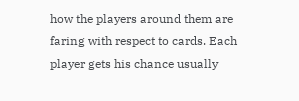how the players around them are faring with respect to cards. Each player gets his chance usually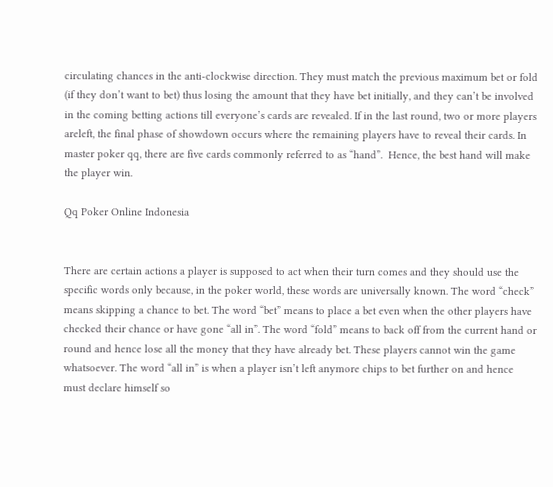circulating chances in the anti-clockwise direction. They must match the previous maximum bet or fold (if they don’t want to bet) thus losing the amount that they have bet initially, and they can’t be involved in the coming betting actions till everyone’s cards are revealed. If in the last round, two or more players areleft, the final phase of showdown occurs where the remaining players have to reveal their cards. In master poker qq, there are five cards commonly referred to as “hand”.  Hence, the best hand will make the player win.

Qq Poker Online Indonesia


There are certain actions a player is supposed to act when their turn comes and they should use the specific words only because, in the poker world, these words are universally known. The word “check” means skipping a chance to bet. The word “bet” means to place a bet even when the other players have checked their chance or have gone “all in”. The word “fold” means to back off from the current hand or round and hence lose all the money that they have already bet. These players cannot win the game whatsoever. The word “all in” is when a player isn’t left anymore chips to bet further on and hence must declare himself so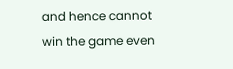and hence cannot win the game even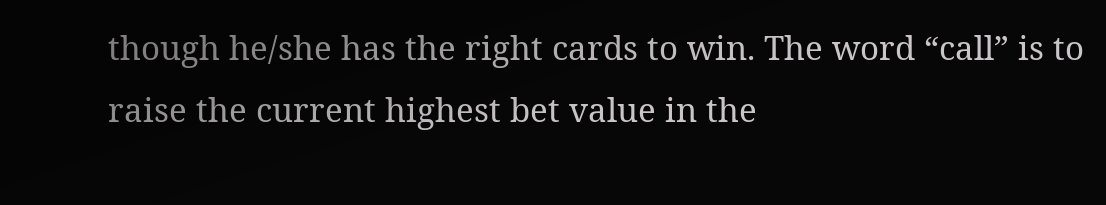though he/she has the right cards to win. The word “call” is to raise the current highest bet value in the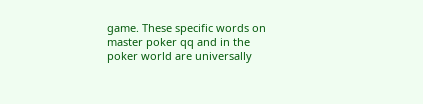game. These specific words on master poker qq and in the poker world are universally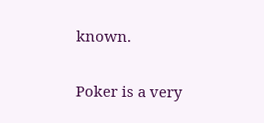known.

Poker is a very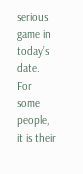serious game in today’s date. For some people, it is their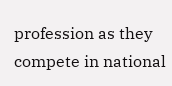profession as they compete in national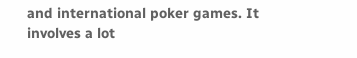and international poker games. It involves a lot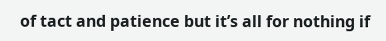of tact and patience but it’s all for nothing if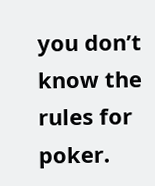you don’t know the rules for poker.